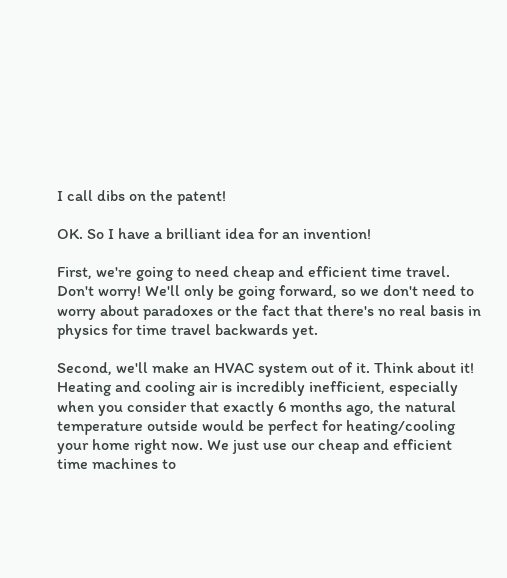I call dibs on the patent!

OK. So I have a brilliant idea for an invention!

First, we're going to need cheap and efficient time travel. Don't worry! We'll only be going forward, so we don't need to worry about paradoxes or the fact that there's no real basis in physics for time travel backwards yet.

Second, we'll make an HVAC system out of it. Think about it! Heating and cooling air is incredibly inefficient, especially when you consider that exactly 6 months ago, the natural temperature outside would be perfect for heating/cooling your home right now. We just use our cheap and efficient time machines to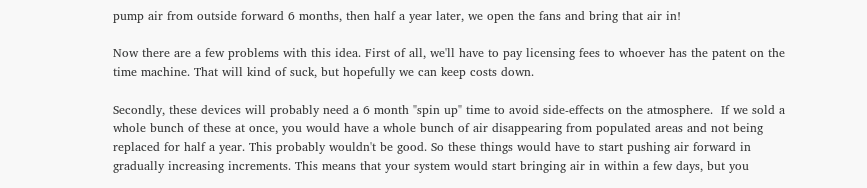pump air from outside forward 6 months, then half a year later, we open the fans and bring that air in!

Now there are a few problems with this idea. First of all, we'll have to pay licensing fees to whoever has the patent on the time machine. That will kind of suck, but hopefully we can keep costs down.

Secondly, these devices will probably need a 6 month "spin up" time to avoid side-effects on the atmosphere.  If we sold a whole bunch of these at once, you would have a whole bunch of air disappearing from populated areas and not being replaced for half a year. This probably wouldn't be good. So these things would have to start pushing air forward in gradually increasing increments. This means that your system would start bringing air in within a few days, but you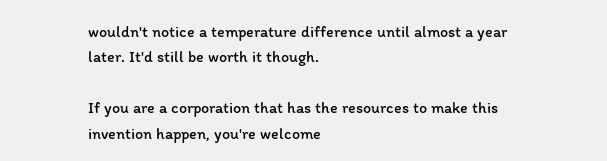wouldn't notice a temperature difference until almost a year later. It'd still be worth it though.

If you are a corporation that has the resources to make this invention happen, you're welcome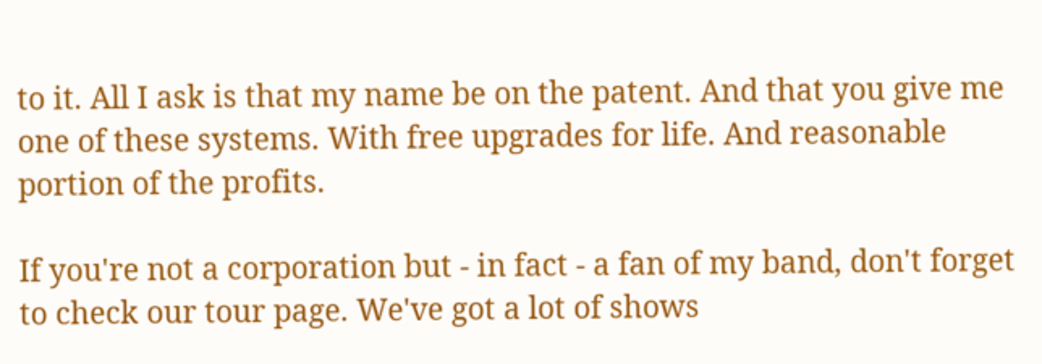to it. All I ask is that my name be on the patent. And that you give me one of these systems. With free upgrades for life. And reasonable portion of the profits.

If you're not a corporation but - in fact - a fan of my band, don't forget to check our tour page. We've got a lot of shows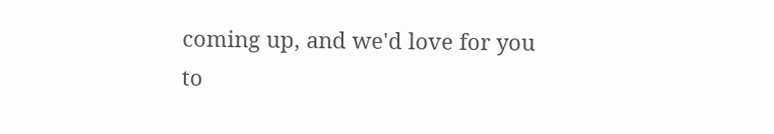coming up, and we'd love for you to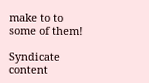make to to some of them!

Syndicate content